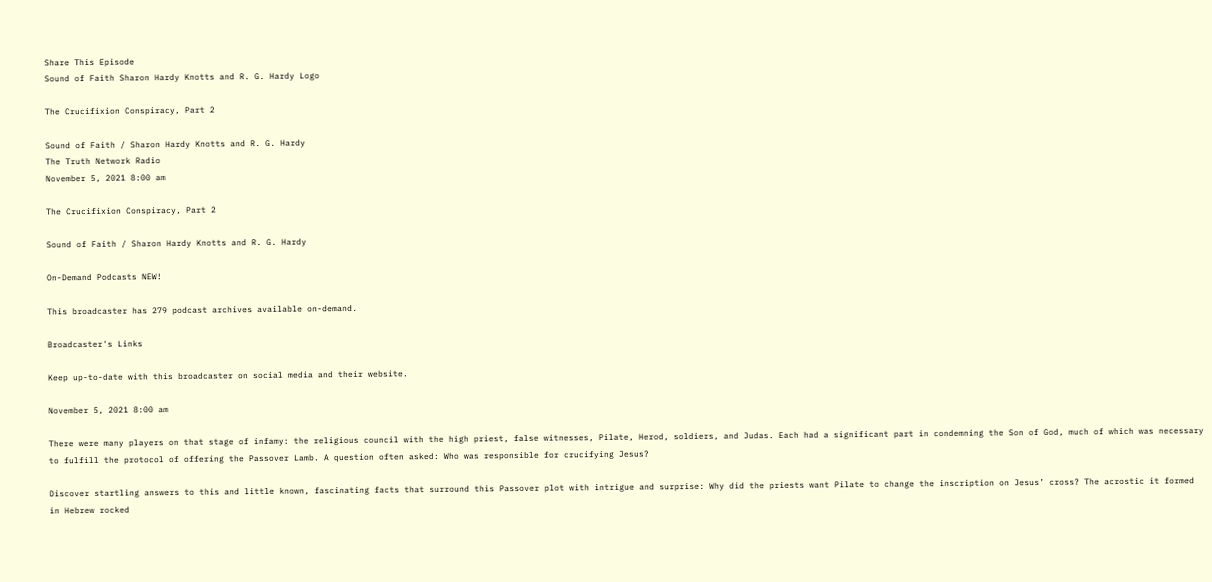Share This Episode
Sound of Faith Sharon Hardy Knotts and R. G. Hardy Logo

The Crucifixion Conspiracy, Part 2

Sound of Faith / Sharon Hardy Knotts and R. G. Hardy
The Truth Network Radio
November 5, 2021 8:00 am

The Crucifixion Conspiracy, Part 2

Sound of Faith / Sharon Hardy Knotts and R. G. Hardy

On-Demand Podcasts NEW!

This broadcaster has 279 podcast archives available on-demand.

Broadcaster's Links

Keep up-to-date with this broadcaster on social media and their website.

November 5, 2021 8:00 am

There were many players on that stage of infamy: the religious council with the high priest, false witnesses, Pilate, Herod, soldiers, and Judas. Each had a significant part in condemning the Son of God, much of which was necessary to fulfill the protocol of offering the Passover Lamb. A question often asked: Who was responsible for crucifying Jesus?

Discover startling answers to this and little known, fascinating facts that surround this Passover plot with intrigue and surprise: Why did the priests want Pilate to change the inscription on Jesus’ cross? The acrostic it formed in Hebrew rocked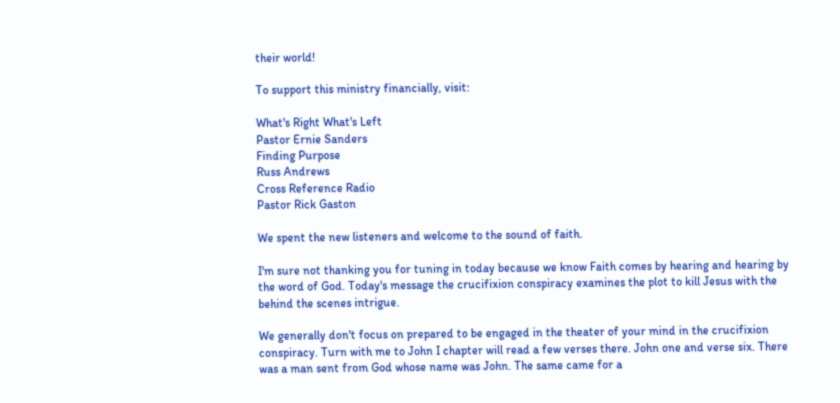their world!

To support this ministry financially, visit:

What's Right What's Left
Pastor Ernie Sanders
Finding Purpose
Russ Andrews
Cross Reference Radio
Pastor Rick Gaston

We spent the new listeners and welcome to the sound of faith.

I'm sure not thanking you for tuning in today because we know Faith comes by hearing and hearing by the word of God. Today's message the crucifixion conspiracy examines the plot to kill Jesus with the behind the scenes intrigue.

We generally don't focus on prepared to be engaged in the theater of your mind in the crucifixion conspiracy. Turn with me to John I chapter will read a few verses there. John one and verse six. There was a man sent from God whose name was John. The same came for a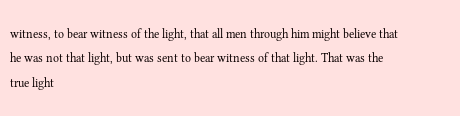witness, to bear witness of the light, that all men through him might believe that he was not that light, but was sent to bear witness of that light. That was the true light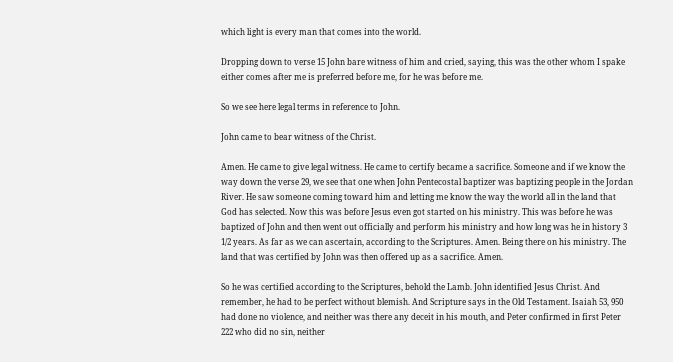which light is every man that comes into the world.

Dropping down to verse 15 John bare witness of him and cried, saying, this was the other whom I spake either comes after me is preferred before me, for he was before me.

So we see here legal terms in reference to John.

John came to bear witness of the Christ.

Amen. He came to give legal witness. He came to certify became a sacrifice. Someone and if we know the way down the verse 29, we see that one when John Pentecostal baptizer was baptizing people in the Jordan River. He saw someone coming toward him and letting me know the way the world all in the land that God has selected. Now this was before Jesus even got started on his ministry. This was before he was baptized of John and then went out officially and perform his ministry and how long was he in history 3 1/2 years. As far as we can ascertain, according to the Scriptures. Amen. Being there on his ministry. The land that was certified by John was then offered up as a sacrifice. Amen.

So he was certified according to the Scriptures, behold the Lamb. John identified Jesus Christ. And remember, he had to be perfect without blemish. And Scripture says in the Old Testament. Isaiah 53, 950 had done no violence, and neither was there any deceit in his mouth, and Peter confirmed in first Peter 222 who did no sin, neither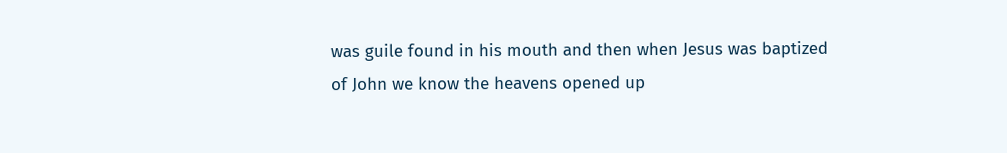was guile found in his mouth and then when Jesus was baptized of John we know the heavens opened up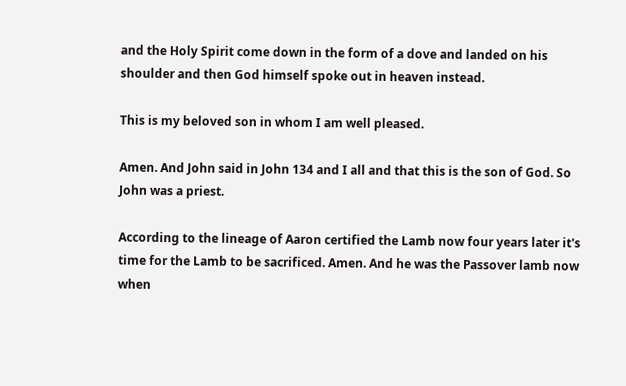and the Holy Spirit come down in the form of a dove and landed on his shoulder and then God himself spoke out in heaven instead.

This is my beloved son in whom I am well pleased.

Amen. And John said in John 134 and I all and that this is the son of God. So John was a priest.

According to the lineage of Aaron certified the Lamb now four years later it's time for the Lamb to be sacrificed. Amen. And he was the Passover lamb now when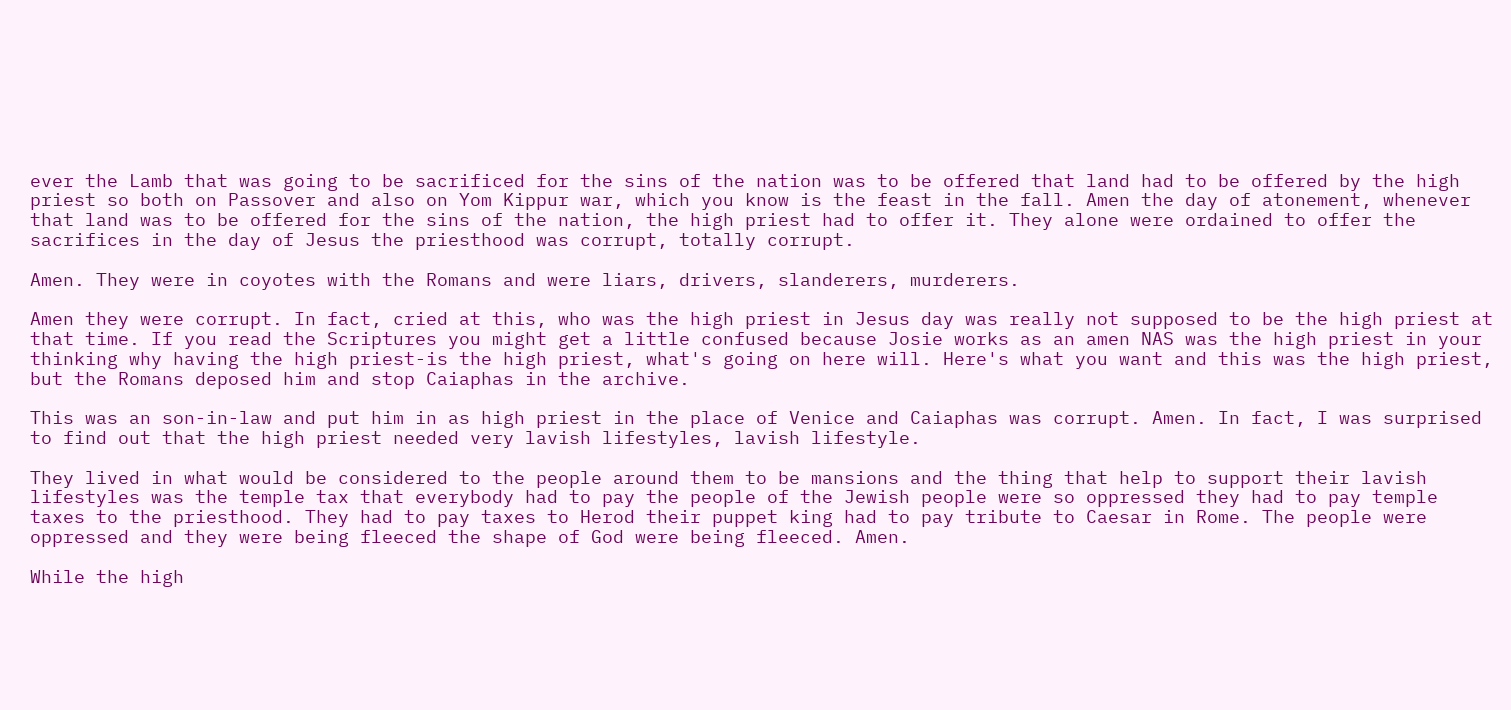ever the Lamb that was going to be sacrificed for the sins of the nation was to be offered that land had to be offered by the high priest so both on Passover and also on Yom Kippur war, which you know is the feast in the fall. Amen the day of atonement, whenever that land was to be offered for the sins of the nation, the high priest had to offer it. They alone were ordained to offer the sacrifices in the day of Jesus the priesthood was corrupt, totally corrupt.

Amen. They were in coyotes with the Romans and were liars, drivers, slanderers, murderers.

Amen they were corrupt. In fact, cried at this, who was the high priest in Jesus day was really not supposed to be the high priest at that time. If you read the Scriptures you might get a little confused because Josie works as an amen NAS was the high priest in your thinking why having the high priest-is the high priest, what's going on here will. Here's what you want and this was the high priest, but the Romans deposed him and stop Caiaphas in the archive.

This was an son-in-law and put him in as high priest in the place of Venice and Caiaphas was corrupt. Amen. In fact, I was surprised to find out that the high priest needed very lavish lifestyles, lavish lifestyle.

They lived in what would be considered to the people around them to be mansions and the thing that help to support their lavish lifestyles was the temple tax that everybody had to pay the people of the Jewish people were so oppressed they had to pay temple taxes to the priesthood. They had to pay taxes to Herod their puppet king had to pay tribute to Caesar in Rome. The people were oppressed and they were being fleeced the shape of God were being fleeced. Amen.

While the high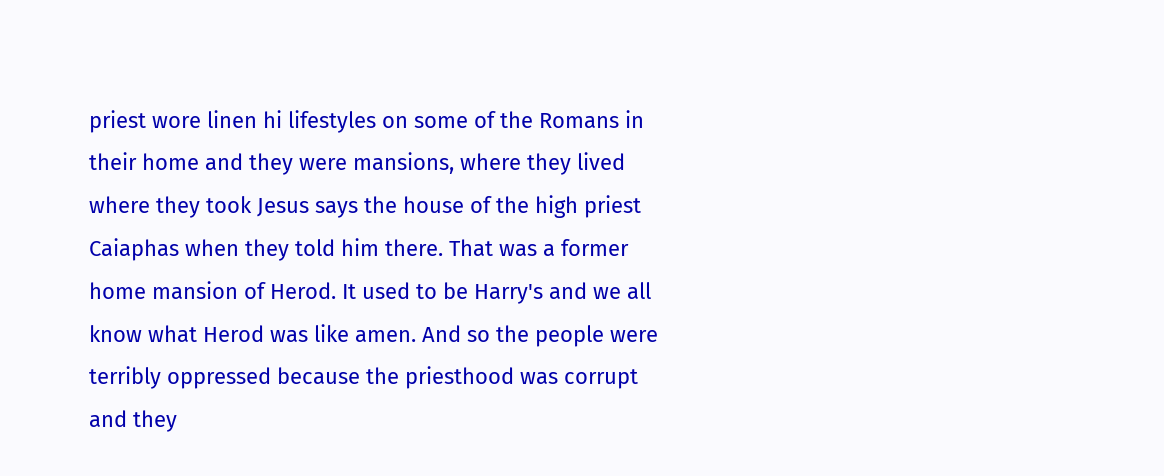priest wore linen hi lifestyles on some of the Romans in their home and they were mansions, where they lived where they took Jesus says the house of the high priest Caiaphas when they told him there. That was a former home mansion of Herod. It used to be Harry's and we all know what Herod was like amen. And so the people were terribly oppressed because the priesthood was corrupt and they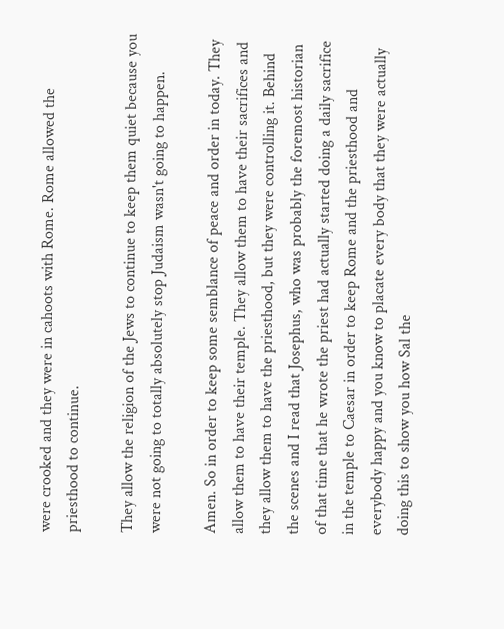were crooked and they were in cahoots with Rome. Rome allowed the priesthood to continue.

They allow the religion of the Jews to continue to keep them quiet because you were not going to totally absolutely stop Judaism wasn't going to happen.

Amen. So in order to keep some semblance of peace and order in today. They allow them to have their temple. They allow them to have their sacrifices and they allow them to have the priesthood, but they were controlling it. Behind the scenes and I read that Josephus, who was probably the foremost historian of that time that he wrote the priest had actually started doing a daily sacrifice in the temple to Caesar in order to keep Rome and the priesthood and everybody happy and you know to placate every body that they were actually doing this to show you how Sal the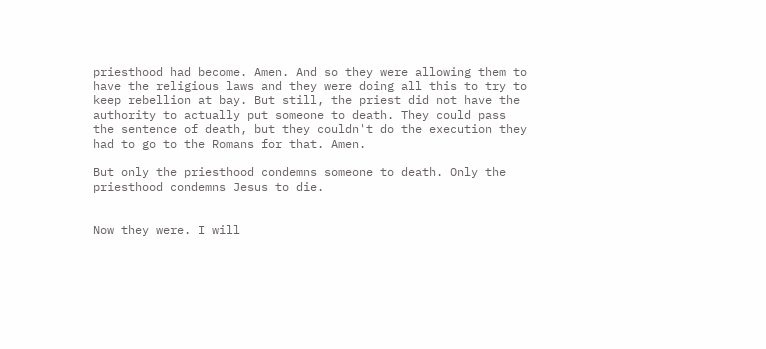priesthood had become. Amen. And so they were allowing them to have the religious laws and they were doing all this to try to keep rebellion at bay. But still, the priest did not have the authority to actually put someone to death. They could pass the sentence of death, but they couldn't do the execution they had to go to the Romans for that. Amen.

But only the priesthood condemns someone to death. Only the priesthood condemns Jesus to die.


Now they were. I will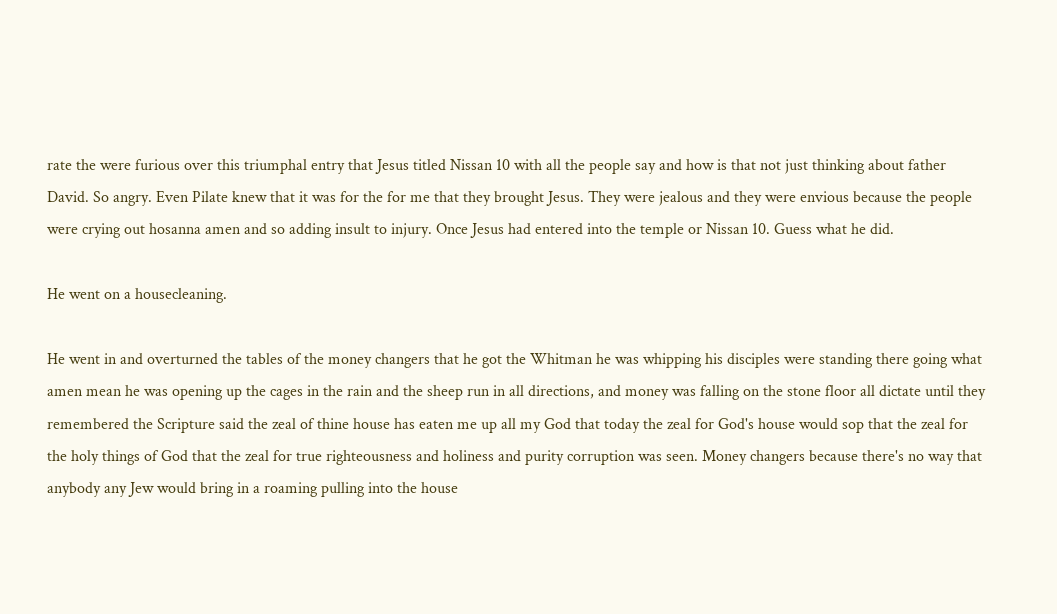rate the were furious over this triumphal entry that Jesus titled Nissan 10 with all the people say and how is that not just thinking about father David. So angry. Even Pilate knew that it was for the for me that they brought Jesus. They were jealous and they were envious because the people were crying out hosanna amen and so adding insult to injury. Once Jesus had entered into the temple or Nissan 10. Guess what he did.

He went on a housecleaning.

He went in and overturned the tables of the money changers that he got the Whitman he was whipping his disciples were standing there going what amen mean he was opening up the cages in the rain and the sheep run in all directions, and money was falling on the stone floor all dictate until they remembered the Scripture said the zeal of thine house has eaten me up all my God that today the zeal for God's house would sop that the zeal for the holy things of God that the zeal for true righteousness and holiness and purity corruption was seen. Money changers because there's no way that anybody any Jew would bring in a roaming pulling into the house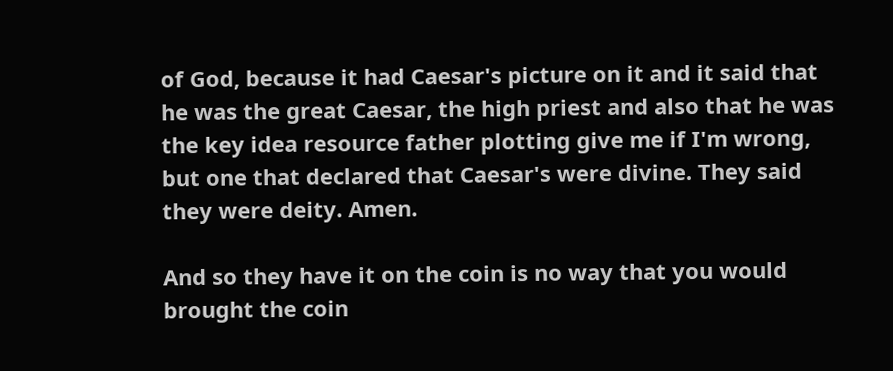of God, because it had Caesar's picture on it and it said that he was the great Caesar, the high priest and also that he was the key idea resource father plotting give me if I'm wrong, but one that declared that Caesar's were divine. They said they were deity. Amen.

And so they have it on the coin is no way that you would brought the coin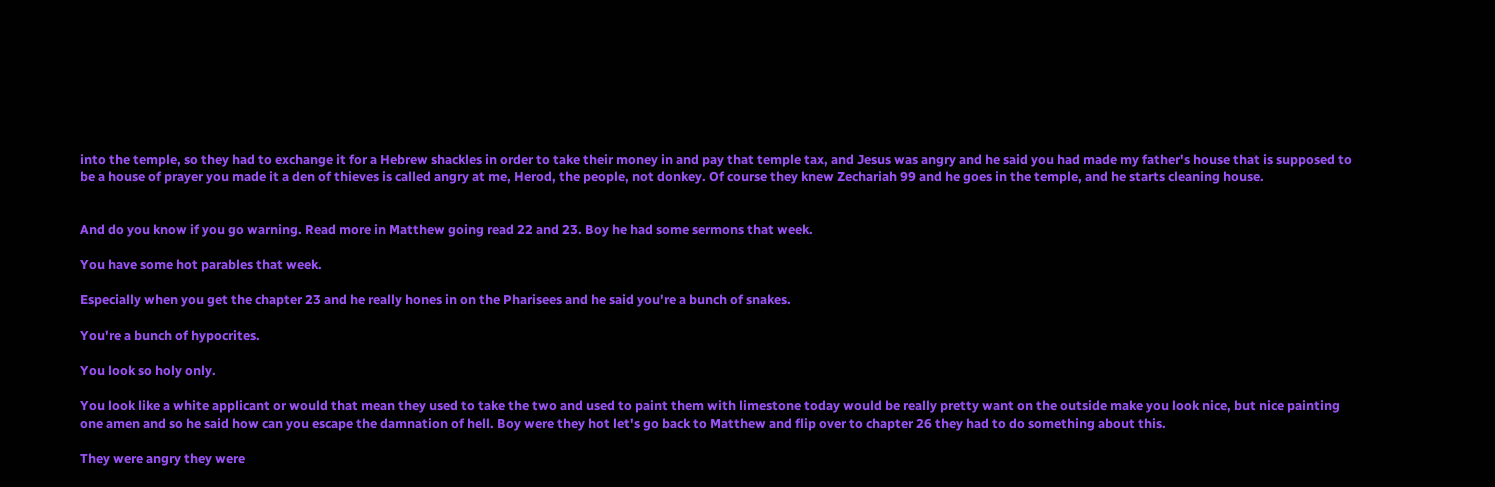into the temple, so they had to exchange it for a Hebrew shackles in order to take their money in and pay that temple tax, and Jesus was angry and he said you had made my father's house that is supposed to be a house of prayer you made it a den of thieves is called angry at me, Herod, the people, not donkey. Of course they knew Zechariah 99 and he goes in the temple, and he starts cleaning house.


And do you know if you go warning. Read more in Matthew going read 22 and 23. Boy he had some sermons that week.

You have some hot parables that week.

Especially when you get the chapter 23 and he really hones in on the Pharisees and he said you're a bunch of snakes.

You're a bunch of hypocrites.

You look so holy only.

You look like a white applicant or would that mean they used to take the two and used to paint them with limestone today would be really pretty want on the outside make you look nice, but nice painting one amen and so he said how can you escape the damnation of hell. Boy were they hot let's go back to Matthew and flip over to chapter 26 they had to do something about this.

They were angry they were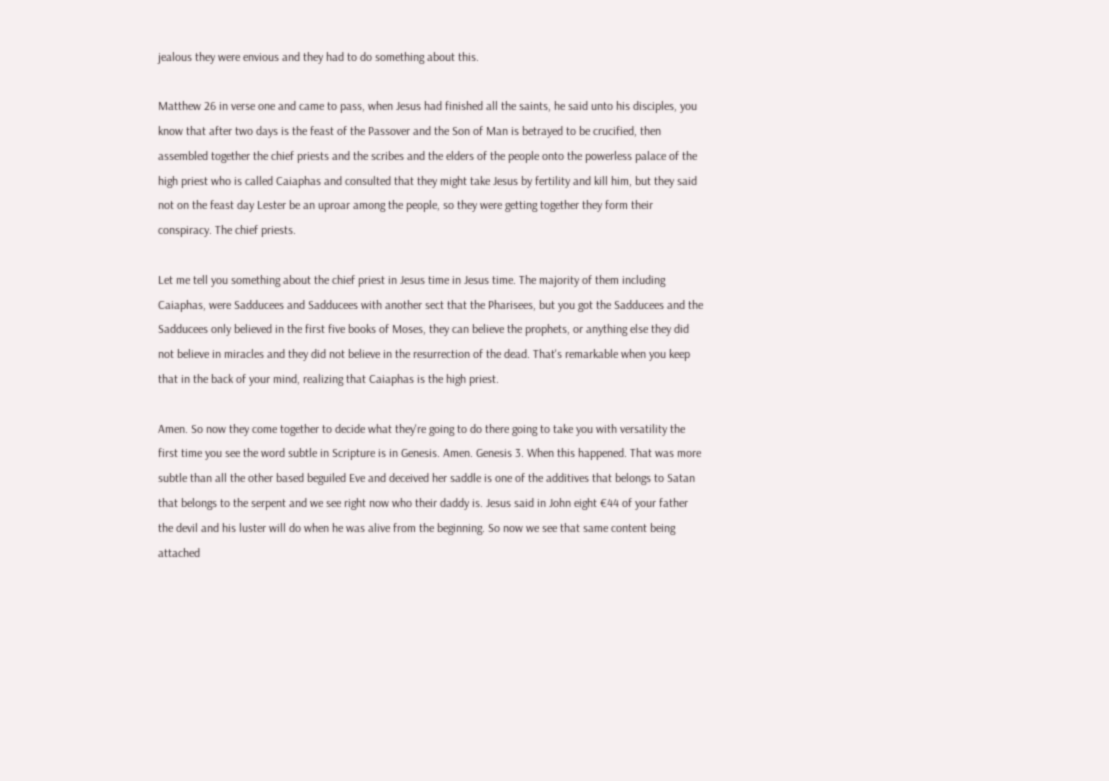jealous they were envious and they had to do something about this.

Matthew 26 in verse one and came to pass, when Jesus had finished all the saints, he said unto his disciples, you know that after two days is the feast of the Passover and the Son of Man is betrayed to be crucified, then assembled together the chief priests and the scribes and the elders of the people onto the powerless palace of the high priest who is called Caiaphas and consulted that they might take Jesus by fertility and kill him, but they said not on the feast day Lester be an uproar among the people, so they were getting together they form their conspiracy. The chief priests.

Let me tell you something about the chief priest in Jesus time in Jesus time. The majority of them including Caiaphas, were Sadducees and Sadducees with another sect that the Pharisees, but you got the Sadducees and the Sadducees only believed in the first five books of Moses, they can believe the prophets, or anything else they did not believe in miracles and they did not believe in the resurrection of the dead. That's remarkable when you keep that in the back of your mind, realizing that Caiaphas is the high priest.

Amen. So now they come together to decide what they're going to do there going to take you with versatility the first time you see the word subtle in Scripture is in Genesis. Amen. Genesis 3. When this happened. That was more subtle than all the other based beguiled Eve and deceived her saddle is one of the additives that belongs to Satan that belongs to the serpent and we see right now who their daddy is. Jesus said in John eight €44 of your father the devil and his luster will do when he was alive from the beginning. So now we see that same content being attached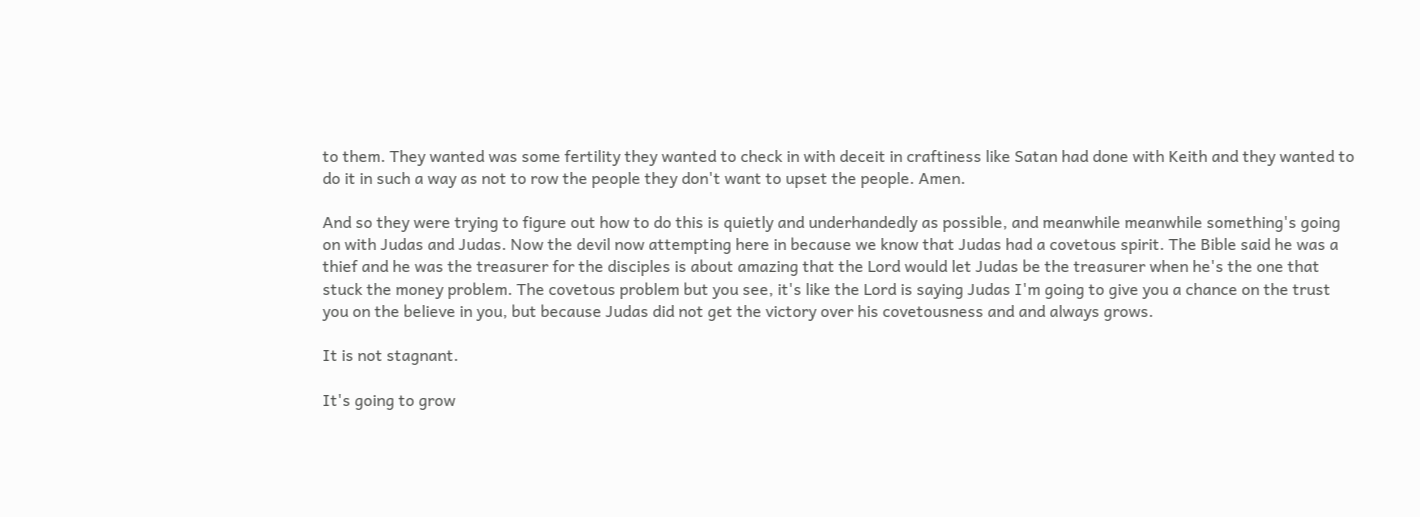to them. They wanted was some fertility they wanted to check in with deceit in craftiness like Satan had done with Keith and they wanted to do it in such a way as not to row the people they don't want to upset the people. Amen.

And so they were trying to figure out how to do this is quietly and underhandedly as possible, and meanwhile meanwhile something's going on with Judas and Judas. Now the devil now attempting here in because we know that Judas had a covetous spirit. The Bible said he was a thief and he was the treasurer for the disciples is about amazing that the Lord would let Judas be the treasurer when he's the one that stuck the money problem. The covetous problem but you see, it's like the Lord is saying Judas I'm going to give you a chance on the trust you on the believe in you, but because Judas did not get the victory over his covetousness and and always grows.

It is not stagnant.

It's going to grow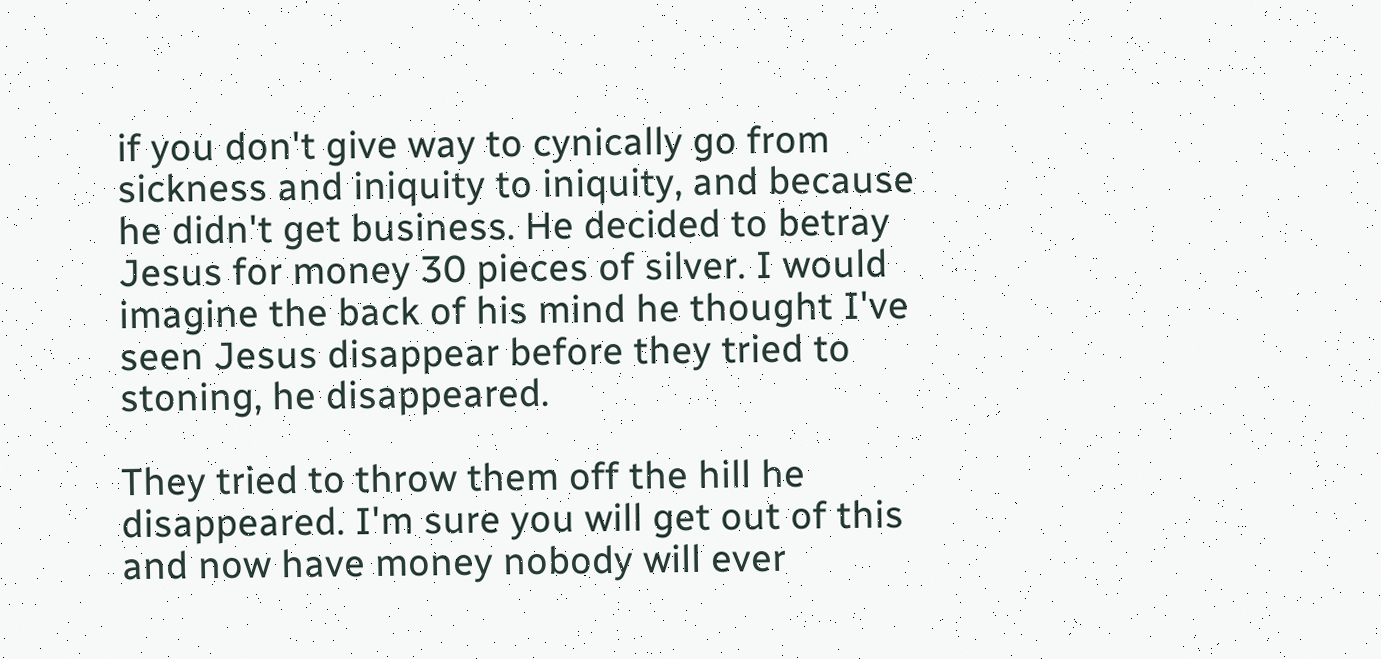if you don't give way to cynically go from sickness and iniquity to iniquity, and because he didn't get business. He decided to betray Jesus for money 30 pieces of silver. I would imagine the back of his mind he thought I've seen Jesus disappear before they tried to stoning, he disappeared.

They tried to throw them off the hill he disappeared. I'm sure you will get out of this and now have money nobody will ever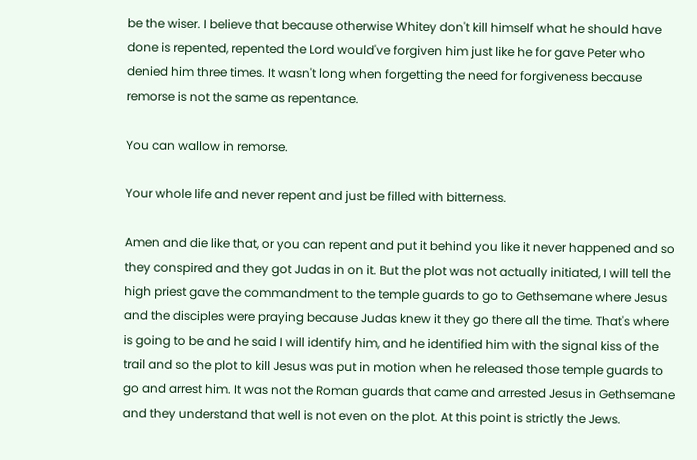be the wiser. I believe that because otherwise Whitey don't kill himself what he should have done is repented, repented the Lord would've forgiven him just like he for gave Peter who denied him three times. It wasn't long when forgetting the need for forgiveness because remorse is not the same as repentance.

You can wallow in remorse.

Your whole life and never repent and just be filled with bitterness.

Amen and die like that, or you can repent and put it behind you like it never happened and so they conspired and they got Judas in on it. But the plot was not actually initiated, I will tell the high priest gave the commandment to the temple guards to go to Gethsemane where Jesus and the disciples were praying because Judas knew it they go there all the time. That's where is going to be and he said I will identify him, and he identified him with the signal kiss of the trail and so the plot to kill Jesus was put in motion when he released those temple guards to go and arrest him. It was not the Roman guards that came and arrested Jesus in Gethsemane and they understand that well is not even on the plot. At this point is strictly the Jews.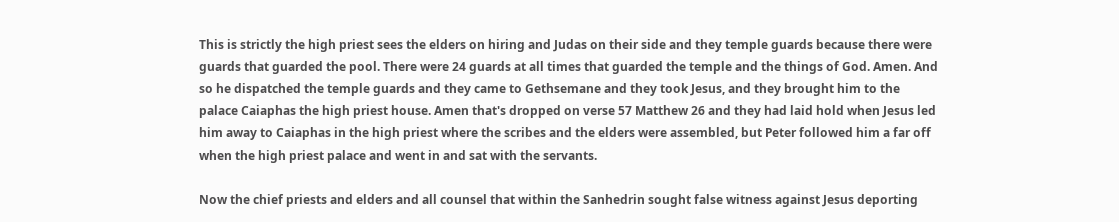This is strictly the high priest sees the elders on hiring and Judas on their side and they temple guards because there were guards that guarded the pool. There were 24 guards at all times that guarded the temple and the things of God. Amen. And so he dispatched the temple guards and they came to Gethsemane and they took Jesus, and they brought him to the palace Caiaphas the high priest house. Amen that's dropped on verse 57 Matthew 26 and they had laid hold when Jesus led him away to Caiaphas in the high priest where the scribes and the elders were assembled, but Peter followed him a far off when the high priest palace and went in and sat with the servants.

Now the chief priests and elders and all counsel that within the Sanhedrin sought false witness against Jesus deporting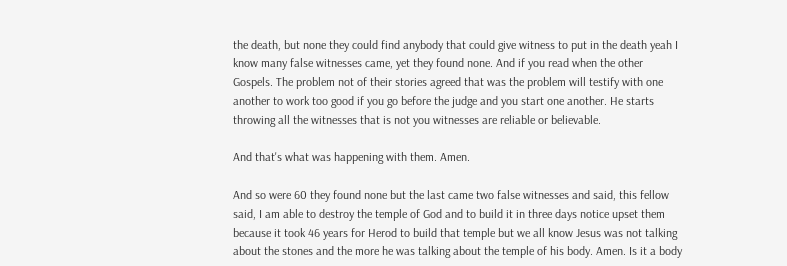the death, but none they could find anybody that could give witness to put in the death yeah I know many false witnesses came, yet they found none. And if you read when the other Gospels. The problem not of their stories agreed that was the problem will testify with one another to work too good if you go before the judge and you start one another. He starts throwing all the witnesses that is not you witnesses are reliable or believable.

And that's what was happening with them. Amen.

And so were 60 they found none but the last came two false witnesses and said, this fellow said, I am able to destroy the temple of God and to build it in three days notice upset them because it took 46 years for Herod to build that temple but we all know Jesus was not talking about the stones and the more he was talking about the temple of his body. Amen. Is it a body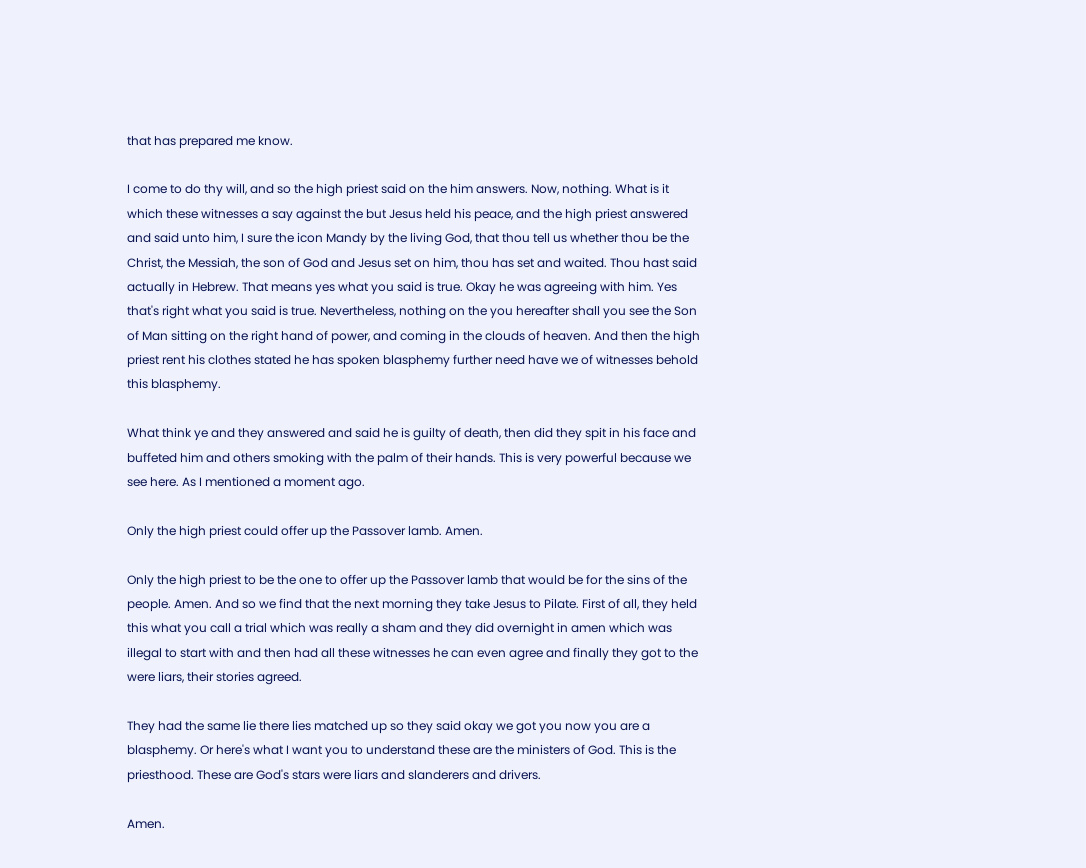that has prepared me know.

I come to do thy will, and so the high priest said on the him answers. Now, nothing. What is it which these witnesses a say against the but Jesus held his peace, and the high priest answered and said unto him, I sure the icon Mandy by the living God, that thou tell us whether thou be the Christ, the Messiah, the son of God and Jesus set on him, thou has set and waited. Thou hast said actually in Hebrew. That means yes what you said is true. Okay he was agreeing with him. Yes that's right what you said is true. Nevertheless, nothing on the you hereafter shall you see the Son of Man sitting on the right hand of power, and coming in the clouds of heaven. And then the high priest rent his clothes stated he has spoken blasphemy further need have we of witnesses behold this blasphemy.

What think ye and they answered and said he is guilty of death, then did they spit in his face and buffeted him and others smoking with the palm of their hands. This is very powerful because we see here. As I mentioned a moment ago.

Only the high priest could offer up the Passover lamb. Amen.

Only the high priest to be the one to offer up the Passover lamb that would be for the sins of the people. Amen. And so we find that the next morning they take Jesus to Pilate. First of all, they held this what you call a trial which was really a sham and they did overnight in amen which was illegal to start with and then had all these witnesses he can even agree and finally they got to the were liars, their stories agreed.

They had the same lie there lies matched up so they said okay we got you now you are a blasphemy. Or here's what I want you to understand these are the ministers of God. This is the priesthood. These are God's stars were liars and slanderers and drivers.

Amen.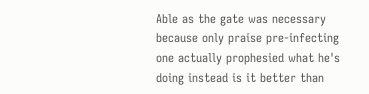Able as the gate was necessary because only praise pre-infecting one actually prophesied what he's doing instead is it better than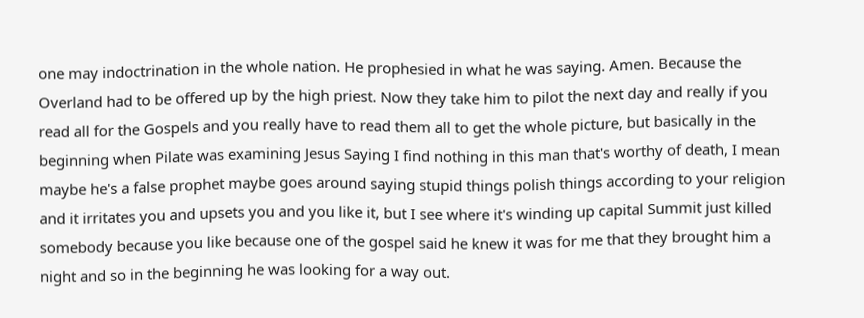one may indoctrination in the whole nation. He prophesied in what he was saying. Amen. Because the Overland had to be offered up by the high priest. Now they take him to pilot the next day and really if you read all for the Gospels and you really have to read them all to get the whole picture, but basically in the beginning when Pilate was examining Jesus Saying I find nothing in this man that's worthy of death, I mean maybe he's a false prophet maybe goes around saying stupid things polish things according to your religion and it irritates you and upsets you and you like it, but I see where it's winding up capital Summit just killed somebody because you like because one of the gospel said he knew it was for me that they brought him a night and so in the beginning he was looking for a way out.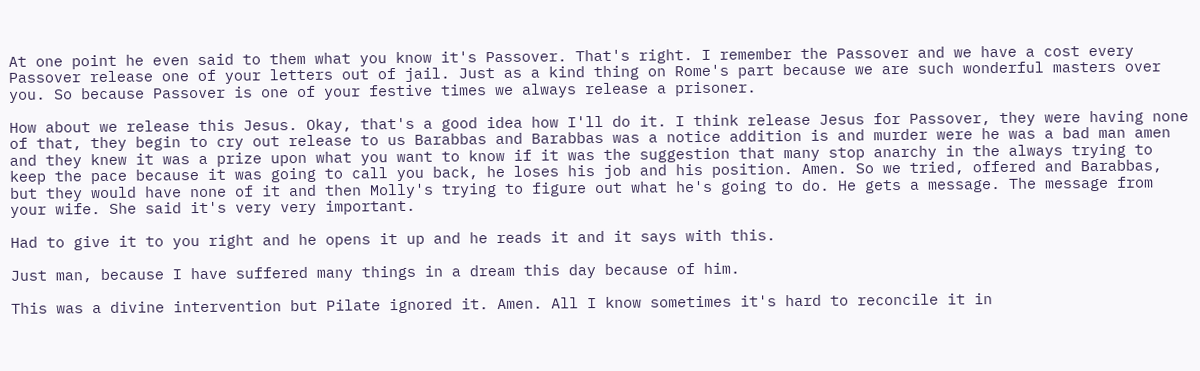At one point he even said to them what you know it's Passover. That's right. I remember the Passover and we have a cost every Passover release one of your letters out of jail. Just as a kind thing on Rome's part because we are such wonderful masters over you. So because Passover is one of your festive times we always release a prisoner.

How about we release this Jesus. Okay, that's a good idea how I'll do it. I think release Jesus for Passover, they were having none of that, they begin to cry out release to us Barabbas and Barabbas was a notice addition is and murder were he was a bad man amen and they knew it was a prize upon what you want to know if it was the suggestion that many stop anarchy in the always trying to keep the pace because it was going to call you back, he loses his job and his position. Amen. So we tried, offered and Barabbas, but they would have none of it and then Molly's trying to figure out what he's going to do. He gets a message. The message from your wife. She said it's very very important.

Had to give it to you right and he opens it up and he reads it and it says with this.

Just man, because I have suffered many things in a dream this day because of him.

This was a divine intervention but Pilate ignored it. Amen. All I know sometimes it's hard to reconcile it in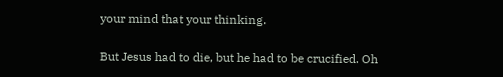your mind that your thinking.

But Jesus had to die, but he had to be crucified. Oh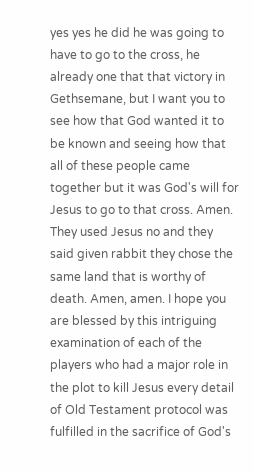yes yes he did he was going to have to go to the cross, he already one that that victory in Gethsemane, but I want you to see how that God wanted it to be known and seeing how that all of these people came together but it was God's will for Jesus to go to that cross. Amen. They used Jesus no and they said given rabbit they chose the same land that is worthy of death. Amen, amen. I hope you are blessed by this intriguing examination of each of the players who had a major role in the plot to kill Jesus every detail of Old Testament protocol was fulfilled in the sacrifice of God's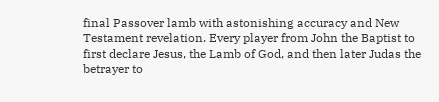final Passover lamb with astonishing accuracy and New Testament revelation. Every player from John the Baptist to first declare Jesus, the Lamb of God, and then later Judas the betrayer to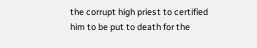the corrupt high priest to certified him to be put to death for the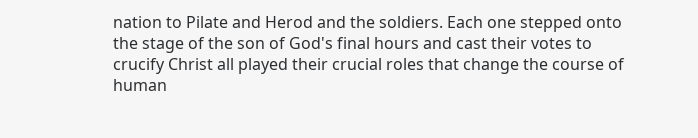nation to Pilate and Herod and the soldiers. Each one stepped onto the stage of the son of God's final hours and cast their votes to crucify Christ all played their crucial roles that change the course of human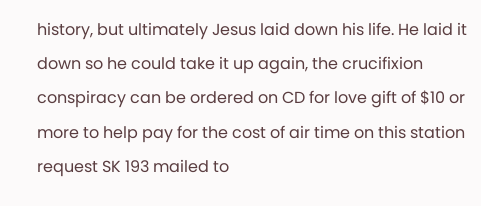history, but ultimately Jesus laid down his life. He laid it down so he could take it up again, the crucifixion conspiracy can be ordered on CD for love gift of $10 or more to help pay for the cost of air time on this station request SK 193 mailed to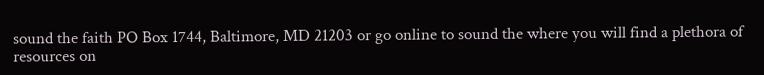sound the faith PO Box 1744, Baltimore, MD 21203 or go online to sound the where you will find a plethora of resources on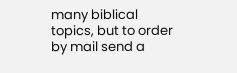many biblical topics, but to order by mail send a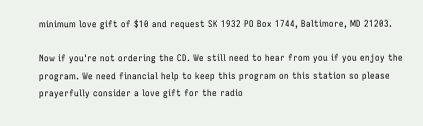minimum love gift of $10 and request SK 1932 PO Box 1744, Baltimore, MD 21203.

Now if you're not ordering the CD. We still need to hear from you if you enjoy the program. We need financial help to keep this program on this station so please prayerfully consider a love gift for the radio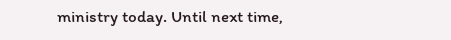ministry today. Until next time,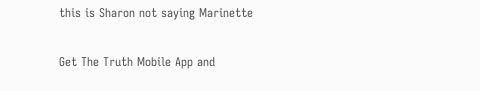this is Sharon not saying Marinette

Get The Truth Mobile App and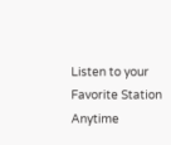Listen to your Favorite Station Anytime